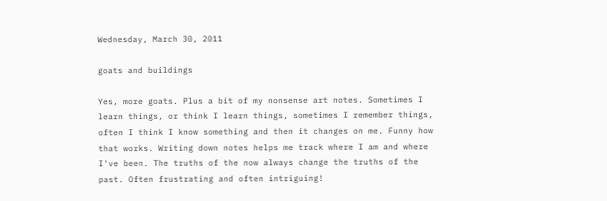Wednesday, March 30, 2011

goats and buildings

Yes, more goats. Plus a bit of my nonsense art notes. Sometimes I learn things, or think I learn things, sometimes I remember things, often I think I know something and then it changes on me. Funny how that works. Writing down notes helps me track where I am and where I've been. The truths of the now always change the truths of the past. Often frustrating and often intriguing!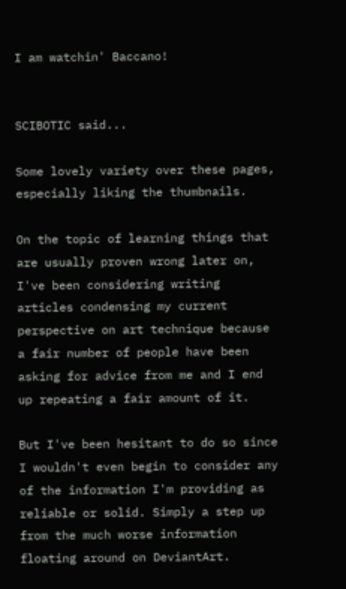I am watchin' Baccano!


SCIBOTIC said...

Some lovely variety over these pages, especially liking the thumbnails.

On the topic of learning things that are usually proven wrong later on, I've been considering writing articles condensing my current perspective on art technique because a fair number of people have been asking for advice from me and I end up repeating a fair amount of it.

But I've been hesitant to do so since I wouldn't even begin to consider any of the information I'm providing as reliable or solid. Simply a step up from the much worse information floating around on DeviantArt.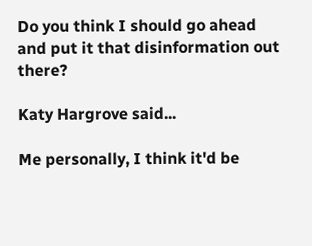Do you think I should go ahead and put it that disinformation out there?

Katy Hargrove said...

Me personally, I think it'd be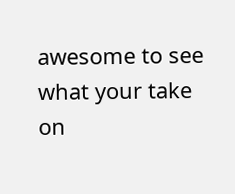awesome to see what your take on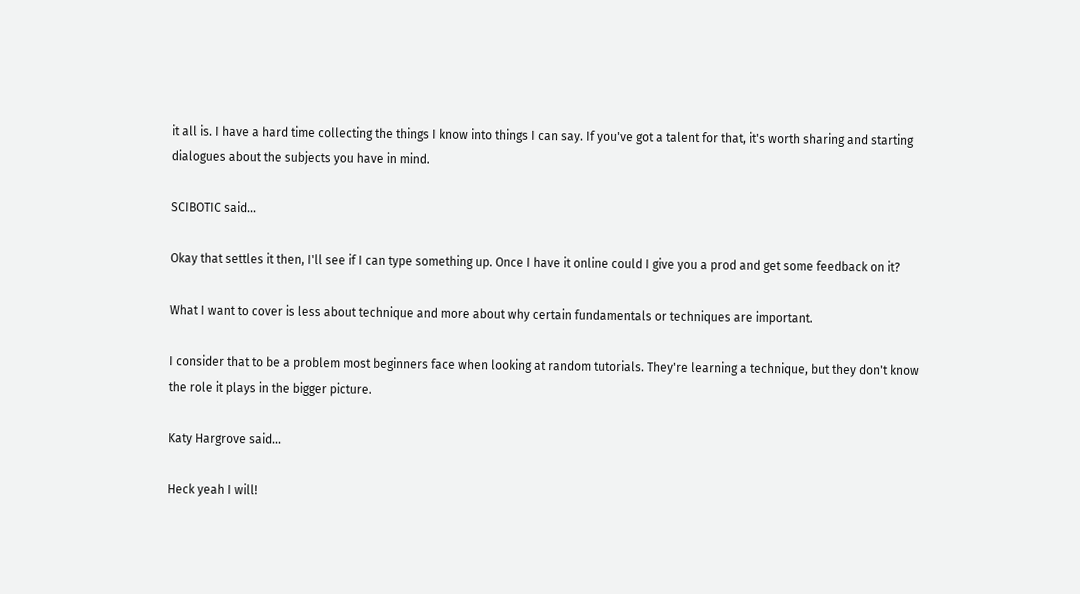it all is. I have a hard time collecting the things I know into things I can say. If you've got a talent for that, it's worth sharing and starting dialogues about the subjects you have in mind.

SCIBOTIC said...

Okay that settles it then, I'll see if I can type something up. Once I have it online could I give you a prod and get some feedback on it?

What I want to cover is less about technique and more about why certain fundamentals or techniques are important.

I consider that to be a problem most beginners face when looking at random tutorials. They're learning a technique, but they don't know the role it plays in the bigger picture.

Katy Hargrove said...

Heck yeah I will!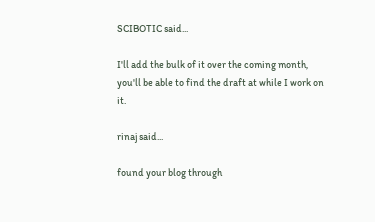SCIBOTIC said...

I'll add the bulk of it over the coming month, you'll be able to find the draft at while I work on it.

rinaj said...

found your blog through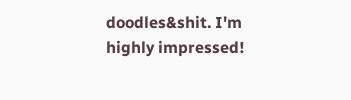doodles&shit. I'm highly impressed!